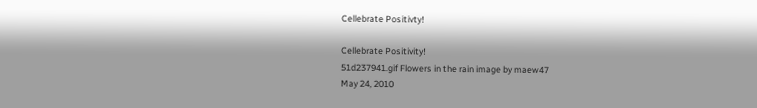Cellebrate Positivty!

Cellebrate Positivity!
51d237941.gif Flowers in the rain image by maew47
May 24, 2010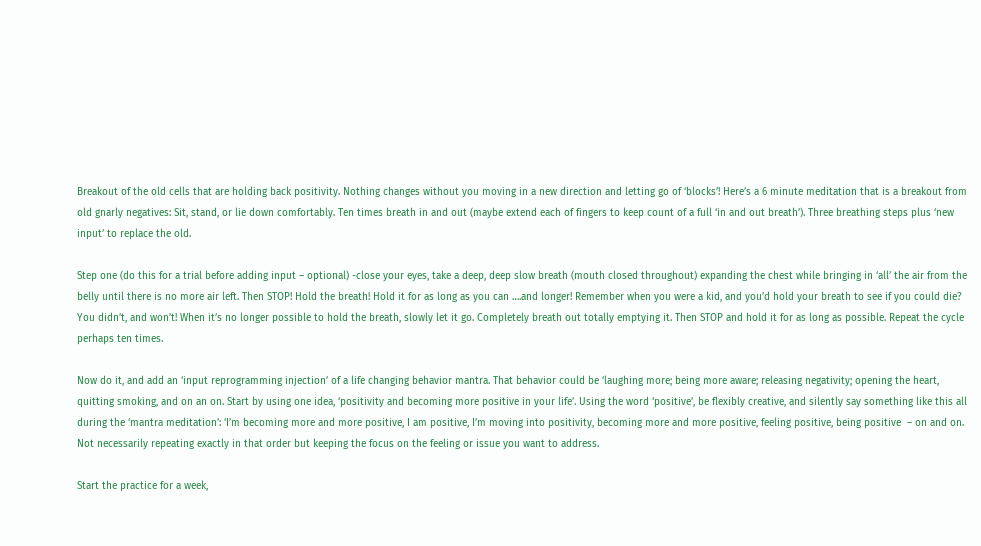Breakout of the old cells that are holding back positivity. Nothing changes without you moving in a new direction and letting go of ‘blocks’! Here’s a 6 minute meditation that is a breakout from old gnarly negatives: Sit, stand, or lie down comfortably. Ten times breath in and out (maybe extend each of fingers to keep count of a full ‘in and out breath’). Three breathing steps plus ‘new input’ to replace the old.

Step one (do this for a trial before adding input – optional) -close your eyes, take a deep, deep slow breath (mouth closed throughout) expanding the chest while bringing in ‘all’ the air from the belly until there is no more air left. Then STOP! Hold the breath! Hold it for as long as you can ….and longer! Remember when you were a kid, and you’d hold your breath to see if you could die? You didn’t, and won’t! When it’s no longer possible to hold the breath, slowly let it go. Completely breath out totally emptying it. Then STOP and hold it for as long as possible. Repeat the cycle perhaps ten times.

Now do it, and add an ‘input reprogramming injection’ of a life changing behavior mantra. That behavior could be ‘laughing more; being more aware; releasing negativity; opening the heart, quitting smoking, and on an on. Start by using one idea, ‘positivity and becoming more positive in your life’. Using the word ‘positive’, be flexibly creative, and silently say something like this all during the ‘mantra meditation’: ‘I’m becoming more and more positive, I am positive, I’m moving into positivity, becoming more and more positive, feeling positive, being positive  – on and on. Not necessarily repeating exactly in that order but keeping the focus on the feeling or issue you want to address.

Start the practice for a week,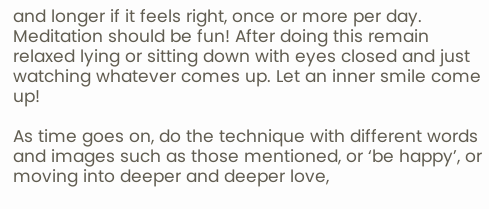and longer if it feels right, once or more per day. Meditation should be fun! After doing this remain relaxed lying or sitting down with eyes closed and just watching whatever comes up. Let an inner smile come up!

As time goes on, do the technique with different words and images such as those mentioned, or ‘be happy’, or moving into deeper and deeper love,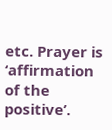etc. Prayer is ‘affirmation of the positive’.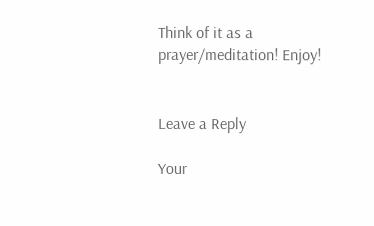Think of it as a prayer/meditation! Enjoy!


Leave a Reply

Your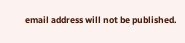email address will not be published.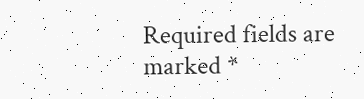Required fields are marked *